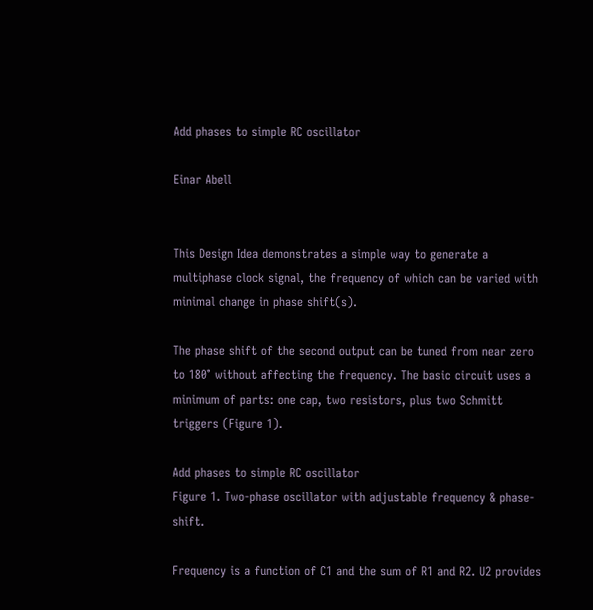Add phases to simple RC oscillator

Einar Abell


This Design Idea demonstrates a simple way to generate a multiphase clock signal, the frequency of which can be varied with minimal change in phase shift(s).

The phase shift of the second output can be tuned from near zero to 180° without affecting the frequency. The basic circuit uses a minimum of parts: one cap, two resistors, plus two Schmitt triggers (Figure 1).

Add phases to simple RC oscillator
Figure 1. Two-phase oscillator with adjustable frequency & phase-shift.

Frequency is a function of C1 and the sum of R1 and R2. U2 provides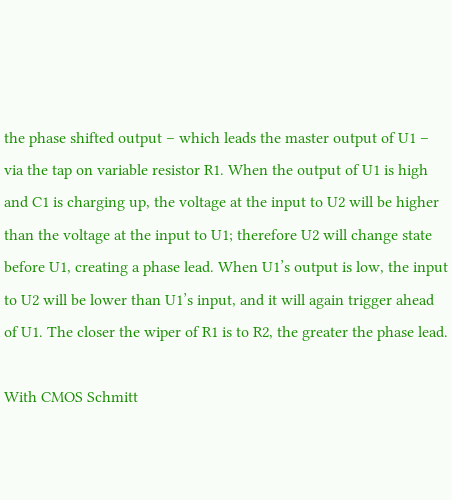the phase shifted output – which leads the master output of U1 – via the tap on variable resistor R1. When the output of U1 is high and C1 is charging up, the voltage at the input to U2 will be higher than the voltage at the input to U1; therefore U2 will change state before U1, creating a phase lead. When U1’s output is low, the input to U2 will be lower than U1’s input, and it will again trigger ahead of U1. The closer the wiper of R1 is to R2, the greater the phase lead.

With CMOS Schmitt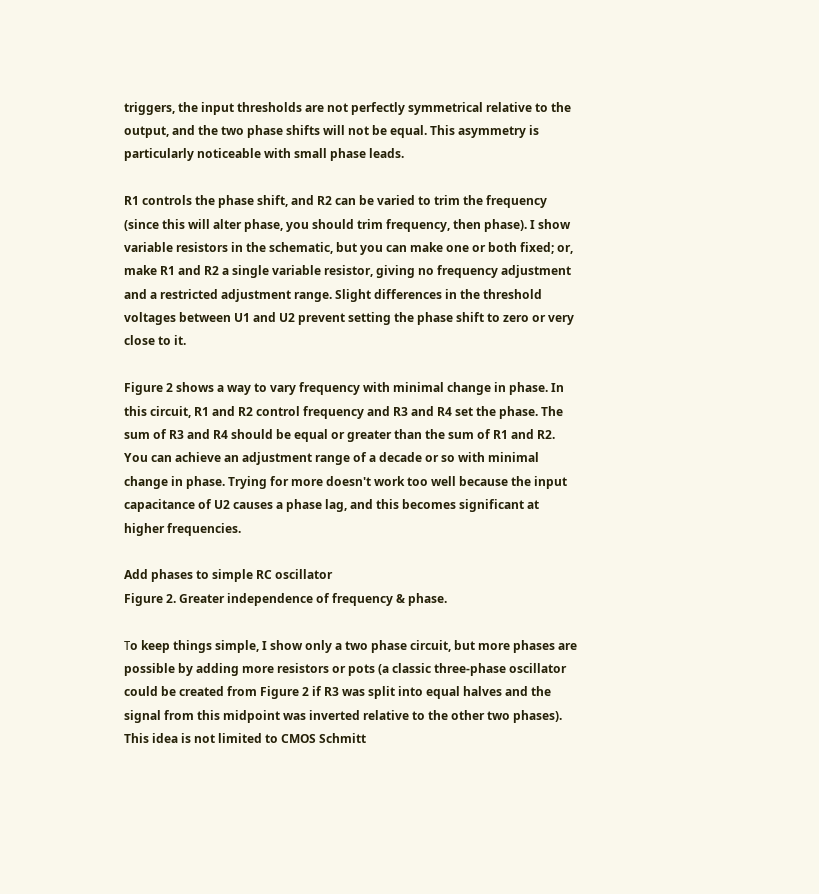triggers, the input thresholds are not perfectly symmetrical relative to the output, and the two phase shifts will not be equal. This asymmetry is particularly noticeable with small phase leads.

R1 controls the phase shift, and R2 can be varied to trim the frequency (since this will alter phase, you should trim frequency, then phase). I show variable resistors in the schematic, but you can make one or both fixed; or, make R1 and R2 a single variable resistor, giving no frequency adjustment and a restricted adjustment range. Slight differences in the threshold voltages between U1 and U2 prevent setting the phase shift to zero or very close to it.

Figure 2 shows a way to vary frequency with minimal change in phase. In this circuit, R1 and R2 control frequency and R3 and R4 set the phase. The sum of R3 and R4 should be equal or greater than the sum of R1 and R2. You can achieve an adjustment range of a decade or so with minimal change in phase. Trying for more doesn't work too well because the input capacitance of U2 causes a phase lag, and this becomes significant at higher frequencies.

Add phases to simple RC oscillator
Figure 2. Greater independence of frequency & phase.

Тo keep things simple, I show only a two phase circuit, but more phases are possible by adding more resistors or pots (a classic three-phase oscillator could be created from Figure 2 if R3 was split into equal halves and the signal from this midpoint was inverted relative to the other two phases). This idea is not limited to CMOS Schmitt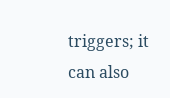triggers; it can also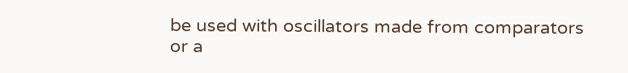be used with oscillators made from comparators or a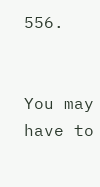556.


You may have to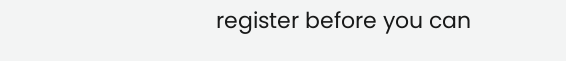register before you can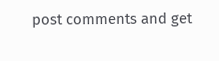post comments and get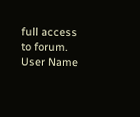full access to forum.
User Name